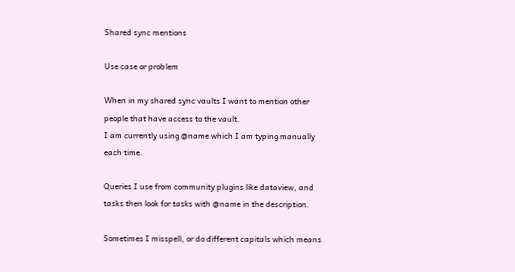Shared sync mentions

Use case or problem

When in my shared sync vaults I want to mention other people that have access to the vault.
I am currently using @name which I am typing manually each time.

Queries I use from community plugins like dataview, and tasks then look for tasks with @name in the description.

Sometimes I misspell, or do different capitals which means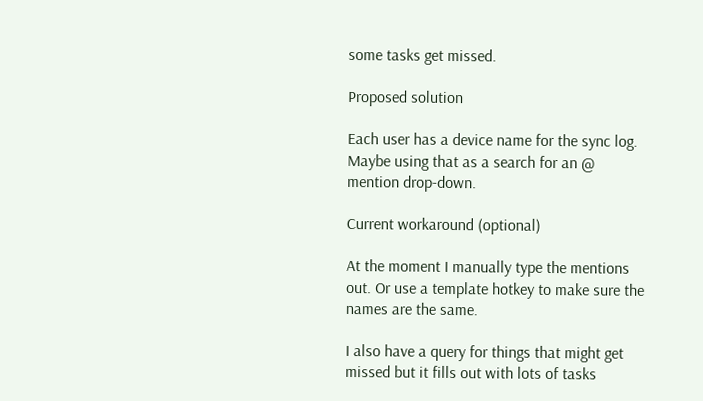some tasks get missed.

Proposed solution

Each user has a device name for the sync log.
Maybe using that as a search for an @ mention drop-down.

Current workaround (optional)

At the moment I manually type the mentions out. Or use a template hotkey to make sure the names are the same.

I also have a query for things that might get missed but it fills out with lots of tasks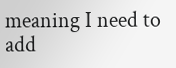meaning I need to add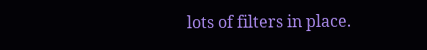lots of filters in place.